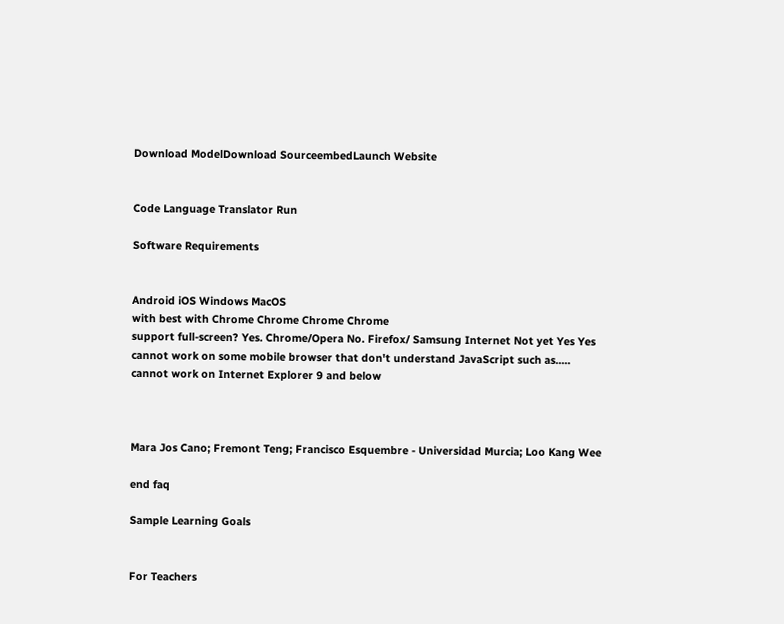Download ModelDownload SourceembedLaunch Website


Code Language Translator Run

Software Requirements


Android iOS Windows MacOS
with best with Chrome Chrome Chrome Chrome
support full-screen? Yes. Chrome/Opera No. Firefox/ Samsung Internet Not yet Yes Yes
cannot work on some mobile browser that don't understand JavaScript such as.....
cannot work on Internet Explorer 9 and below



Mara Jos Cano; Fremont Teng; Francisco Esquembre - Universidad Murcia; Loo Kang Wee

end faq

Sample Learning Goals


For Teachers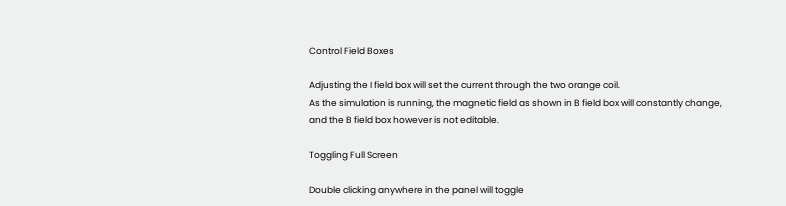Control Field Boxes

Adjusting the I field box will set the current through the two orange coil.
As the simulation is running, the magnetic field as shown in B field box will constantly change,
and the B field box however is not editable.

Toggling Full Screen

Double clicking anywhere in the panel will toggle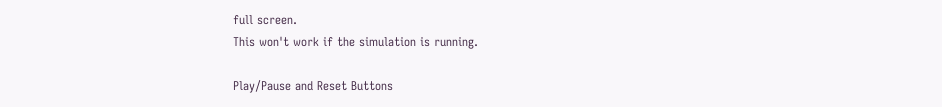full screen.
This won't work if the simulation is running.

Play/Pause and Reset Buttons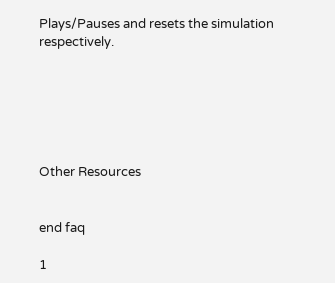Plays/Pauses and resets the simulation respectively.






Other Resources


end faq

1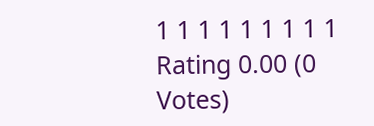1 1 1 1 1 1 1 1 1 Rating 0.00 (0 Votes)